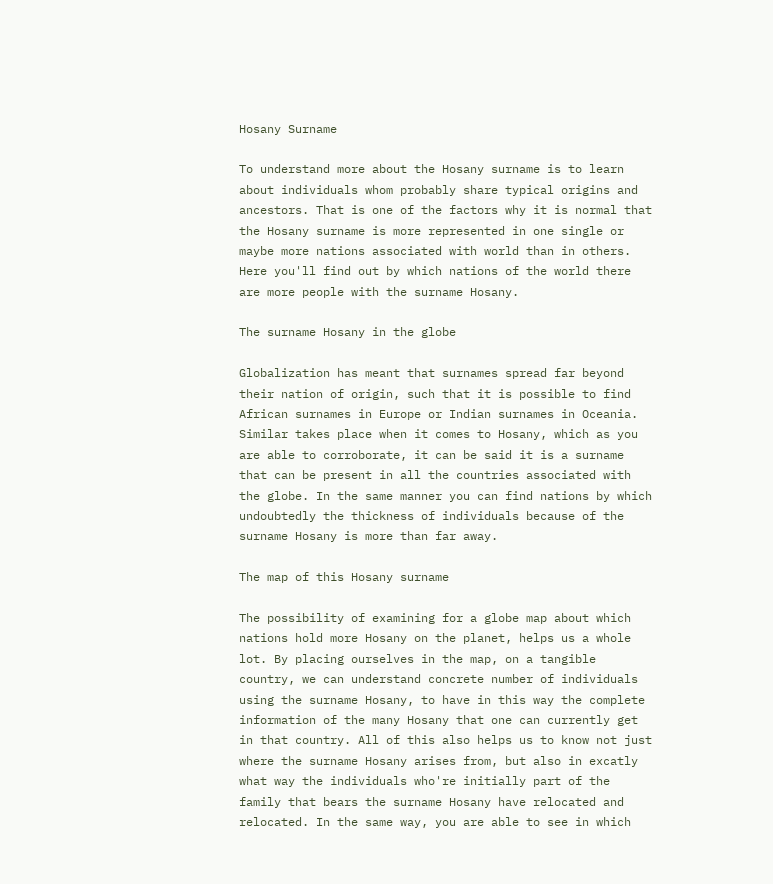Hosany Surname

To understand more about the Hosany surname is to learn about individuals whom probably share typical origins and ancestors. That is one of the factors why it is normal that the Hosany surname is more represented in one single or maybe more nations associated with world than in others. Here you'll find out by which nations of the world there are more people with the surname Hosany.

The surname Hosany in the globe

Globalization has meant that surnames spread far beyond their nation of origin, such that it is possible to find African surnames in Europe or Indian surnames in Oceania. Similar takes place when it comes to Hosany, which as you are able to corroborate, it can be said it is a surname that can be present in all the countries associated with the globe. In the same manner you can find nations by which undoubtedly the thickness of individuals because of the surname Hosany is more than far away.

The map of this Hosany surname

The possibility of examining for a globe map about which nations hold more Hosany on the planet, helps us a whole lot. By placing ourselves in the map, on a tangible country, we can understand concrete number of individuals using the surname Hosany, to have in this way the complete information of the many Hosany that one can currently get in that country. All of this also helps us to know not just where the surname Hosany arises from, but also in excatly what way the individuals who're initially part of the family that bears the surname Hosany have relocated and relocated. In the same way, you are able to see in which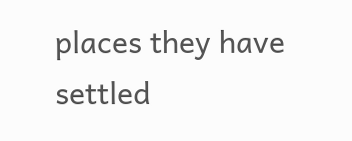places they have settled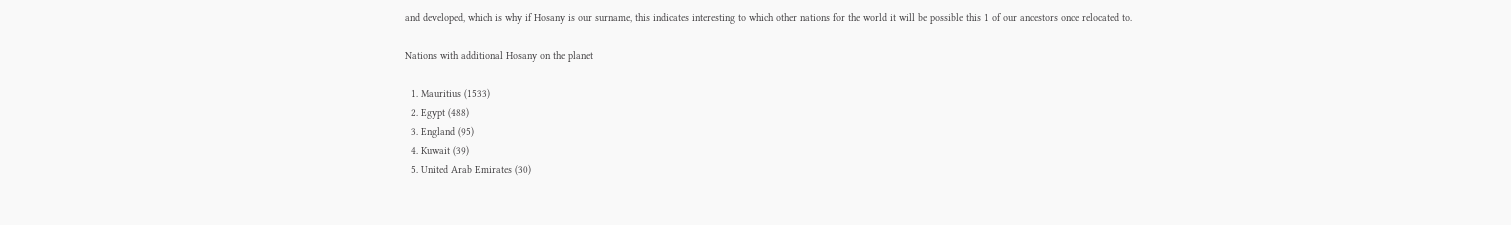and developed, which is why if Hosany is our surname, this indicates interesting to which other nations for the world it will be possible this 1 of our ancestors once relocated to.

Nations with additional Hosany on the planet

  1. Mauritius (1533)
  2. Egypt (488)
  3. England (95)
  4. Kuwait (39)
  5. United Arab Emirates (30)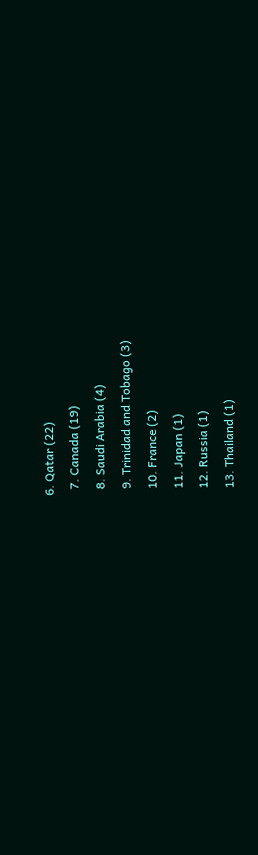6. Qatar (22)
  7. Canada (19)
  8. Saudi Arabia (4)
  9. Trinidad and Tobago (3)
  10. France (2)
  11. Japan (1)
  12. Russia (1)
  13. Thailand (1)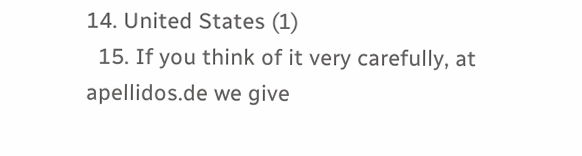14. United States (1)
  15. If you think of it very carefully, at apellidos.de we give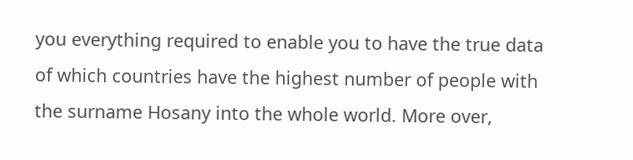you everything required to enable you to have the true data of which countries have the highest number of people with the surname Hosany into the whole world. More over,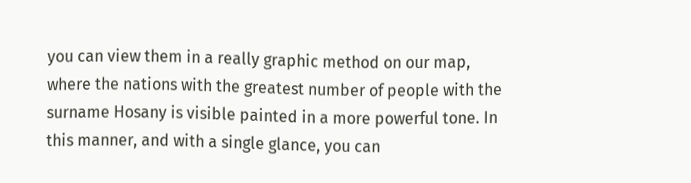you can view them in a really graphic method on our map, where the nations with the greatest number of people with the surname Hosany is visible painted in a more powerful tone. In this manner, and with a single glance, you can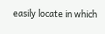easily locate in which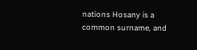nations Hosany is a common surname, and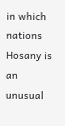in which nations Hosany is an unusual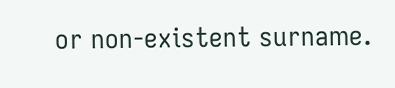or non-existent surname.